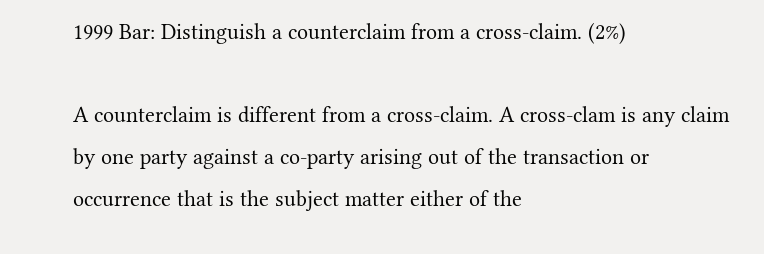1999 Bar: Distinguish a counterclaim from a cross-claim. (2%)

A counterclaim is different from a cross-claim. A cross-clam is any claim by one party against a co-party arising out of the transaction or occurrence that is the subject matter either of the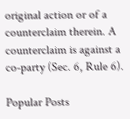original action or of a counterclaim therein. A counterclaim is against a co-party (Sec. 6, Rule 6).

Popular Posts